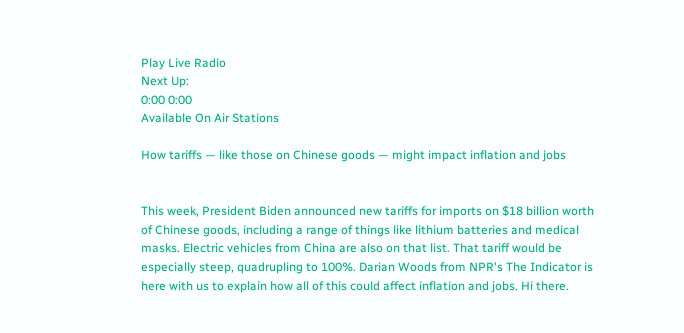Play Live Radio
Next Up:
0:00 0:00
Available On Air Stations

How tariffs — like those on Chinese goods — might impact inflation and jobs


This week, President Biden announced new tariffs for imports on $18 billion worth of Chinese goods, including a range of things like lithium batteries and medical masks. Electric vehicles from China are also on that list. That tariff would be especially steep, quadrupling to 100%. Darian Woods from NPR's The Indicator is here with us to explain how all of this could affect inflation and jobs. Hi there.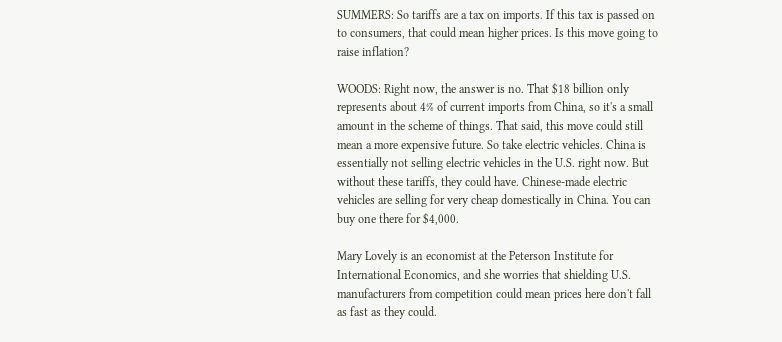SUMMERS: So tariffs are a tax on imports. If this tax is passed on to consumers, that could mean higher prices. Is this move going to raise inflation?

WOODS: Right now, the answer is no. That $18 billion only represents about 4% of current imports from China, so it's a small amount in the scheme of things. That said, this move could still mean a more expensive future. So take electric vehicles. China is essentially not selling electric vehicles in the U.S. right now. But without these tariffs, they could have. Chinese-made electric vehicles are selling for very cheap domestically in China. You can buy one there for $4,000.

Mary Lovely is an economist at the Peterson Institute for International Economics, and she worries that shielding U.S. manufacturers from competition could mean prices here don't fall as fast as they could.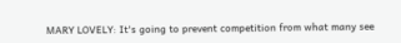MARY LOVELY: It's going to prevent competition from what many see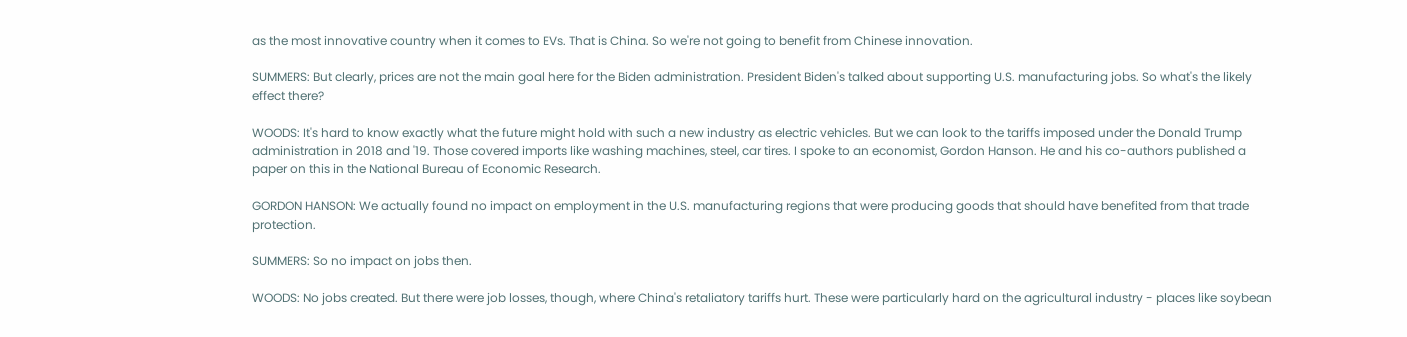as the most innovative country when it comes to EVs. That is China. So we're not going to benefit from Chinese innovation.

SUMMERS: But clearly, prices are not the main goal here for the Biden administration. President Biden's talked about supporting U.S. manufacturing jobs. So what's the likely effect there?

WOODS: It's hard to know exactly what the future might hold with such a new industry as electric vehicles. But we can look to the tariffs imposed under the Donald Trump administration in 2018 and '19. Those covered imports like washing machines, steel, car tires. I spoke to an economist, Gordon Hanson. He and his co-authors published a paper on this in the National Bureau of Economic Research.

GORDON HANSON: We actually found no impact on employment in the U.S. manufacturing regions that were producing goods that should have benefited from that trade protection.

SUMMERS: So no impact on jobs then.

WOODS: No jobs created. But there were job losses, though, where China's retaliatory tariffs hurt. These were particularly hard on the agricultural industry - places like soybean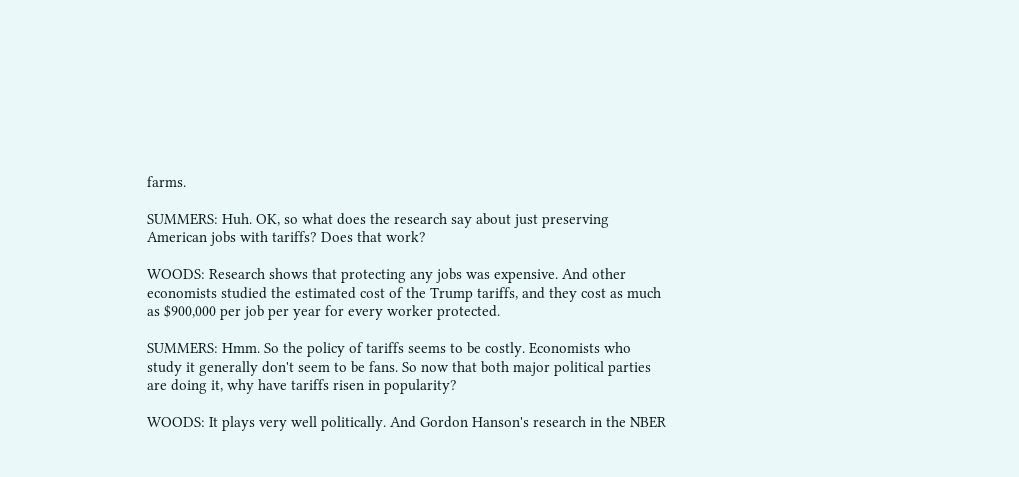farms.

SUMMERS: Huh. OK, so what does the research say about just preserving American jobs with tariffs? Does that work?

WOODS: Research shows that protecting any jobs was expensive. And other economists studied the estimated cost of the Trump tariffs, and they cost as much as $900,000 per job per year for every worker protected.

SUMMERS: Hmm. So the policy of tariffs seems to be costly. Economists who study it generally don't seem to be fans. So now that both major political parties are doing it, why have tariffs risen in popularity?

WOODS: It plays very well politically. And Gordon Hanson's research in the NBER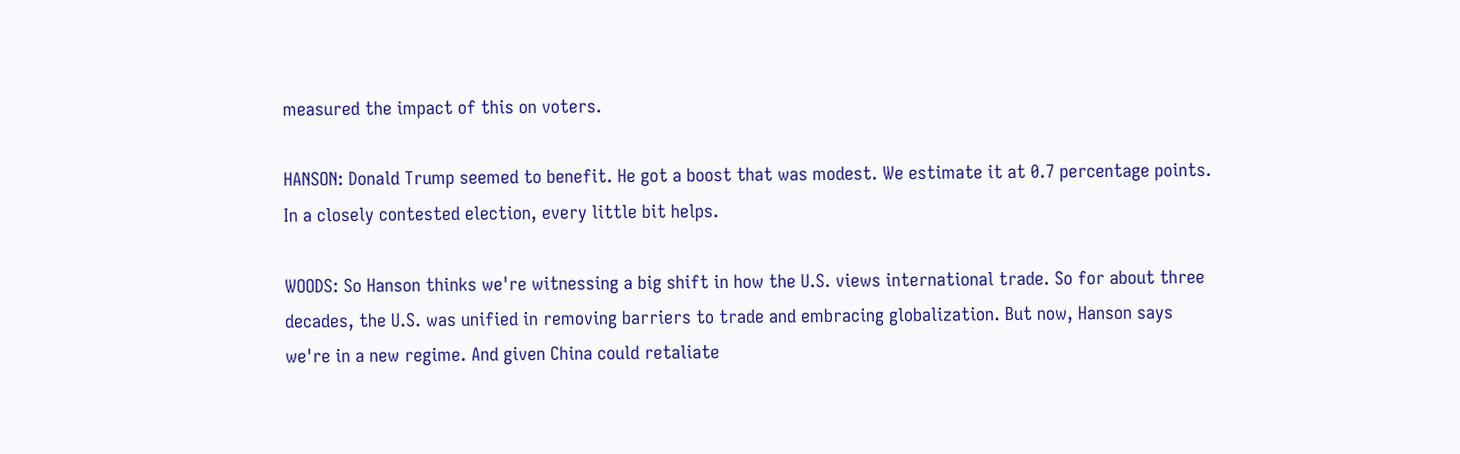measured the impact of this on voters.

HANSON: Donald Trump seemed to benefit. He got a boost that was modest. We estimate it at 0.7 percentage points. In a closely contested election, every little bit helps.

WOODS: So Hanson thinks we're witnessing a big shift in how the U.S. views international trade. So for about three decades, the U.S. was unified in removing barriers to trade and embracing globalization. But now, Hanson says we're in a new regime. And given China could retaliate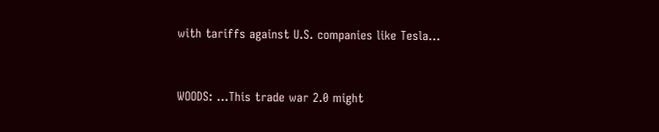with tariffs against U.S. companies like Tesla...


WOODS: ...This trade war 2.0 might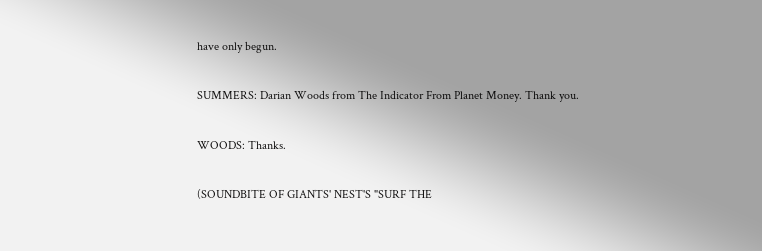have only begun.

SUMMERS: Darian Woods from The Indicator From Planet Money. Thank you.

WOODS: Thanks.

(SOUNDBITE OF GIANTS' NEST'S "SURF THE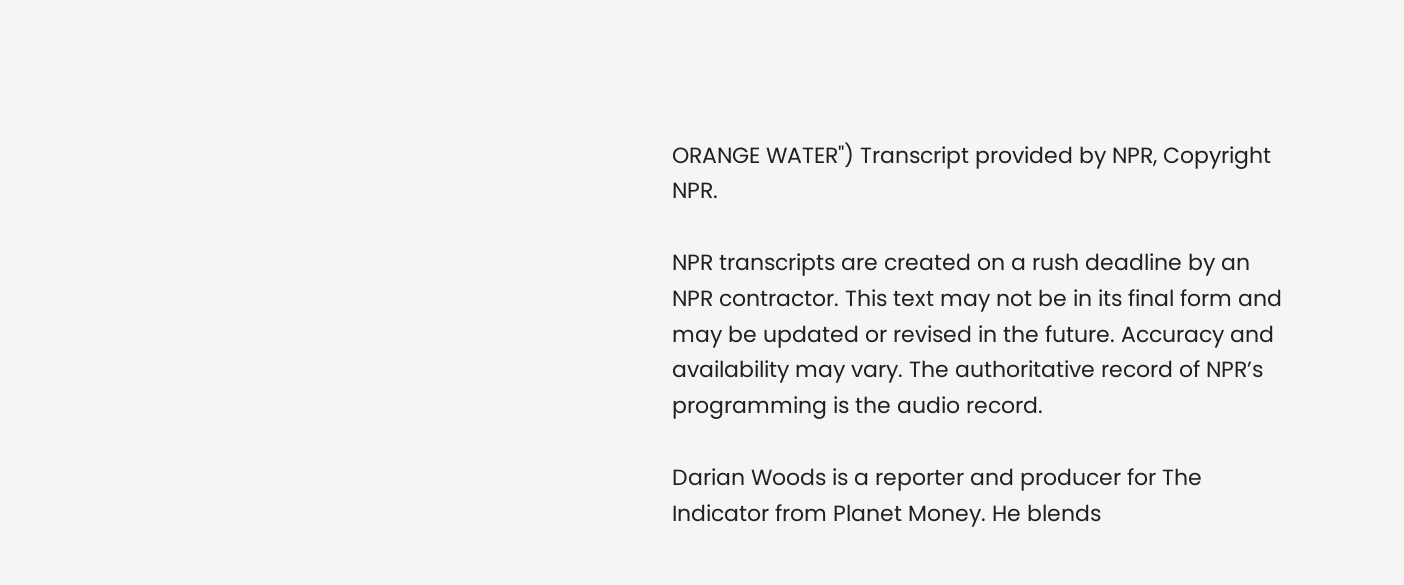ORANGE WATER") Transcript provided by NPR, Copyright NPR.

NPR transcripts are created on a rush deadline by an NPR contractor. This text may not be in its final form and may be updated or revised in the future. Accuracy and availability may vary. The authoritative record of NPR’s programming is the audio record.

Darian Woods is a reporter and producer for The Indicator from Planet Money. He blends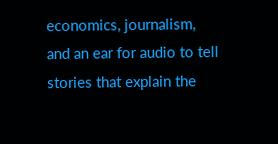economics, journalism, and an ear for audio to tell stories that explain the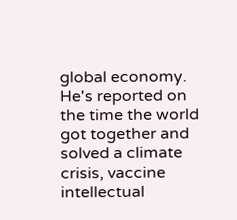global economy. He's reported on the time the world got together and solved a climate crisis, vaccine intellectual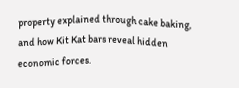property explained through cake baking, and how Kit Kat bars reveal hidden economic forces.